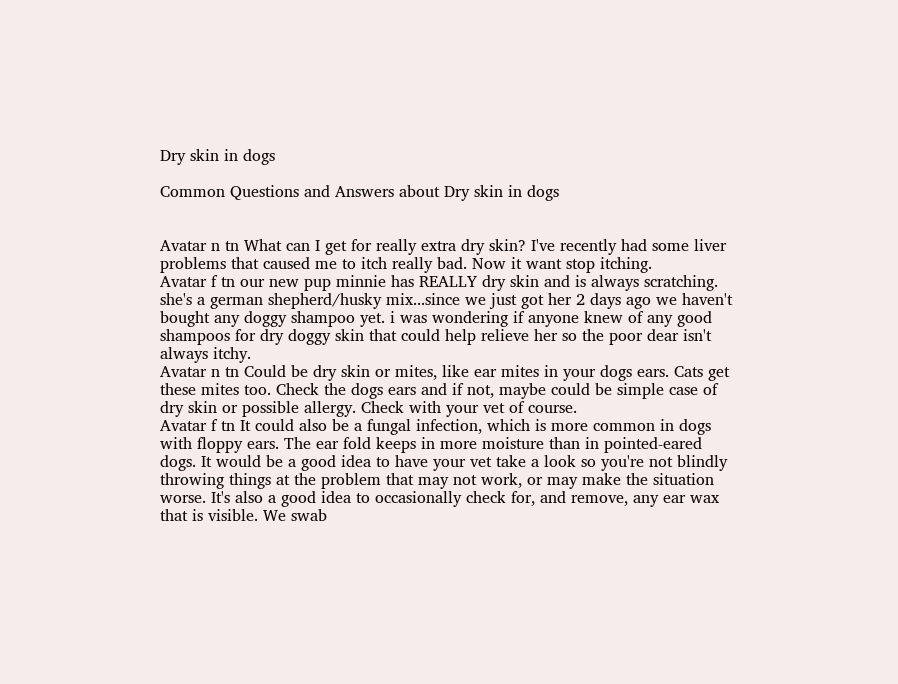Dry skin in dogs

Common Questions and Answers about Dry skin in dogs


Avatar n tn What can I get for really extra dry skin? I've recently had some liver problems that caused me to itch really bad. Now it want stop itching.
Avatar f tn our new pup minnie has REALLY dry skin and is always scratching. she's a german shepherd/husky mix...since we just got her 2 days ago we haven't bought any doggy shampoo yet. i was wondering if anyone knew of any good shampoos for dry doggy skin that could help relieve her so the poor dear isn't always itchy.
Avatar n tn Could be dry skin or mites, like ear mites in your dogs ears. Cats get these mites too. Check the dogs ears and if not, maybe could be simple case of dry skin or possible allergy. Check with your vet of course.
Avatar f tn It could also be a fungal infection, which is more common in dogs with floppy ears. The ear fold keeps in more moisture than in pointed-eared dogs. It would be a good idea to have your vet take a look so you're not blindly throwing things at the problem that may not work, or may make the situation worse. It's also a good idea to occasionally check for, and remove, any ear wax that is visible. We swab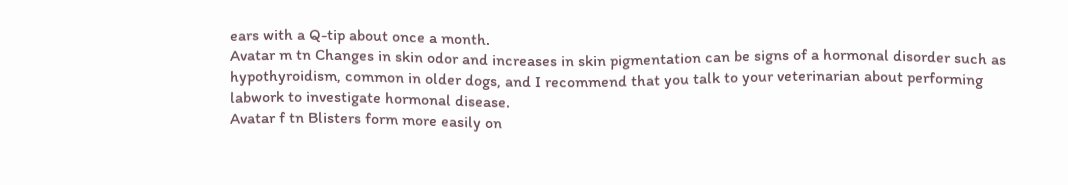ears with a Q-tip about once a month.
Avatar m tn Changes in skin odor and increases in skin pigmentation can be signs of a hormonal disorder such as hypothyroidism, common in older dogs, and I recommend that you talk to your veterinarian about performing labwork to investigate hormonal disease.
Avatar f tn Blisters form more easily on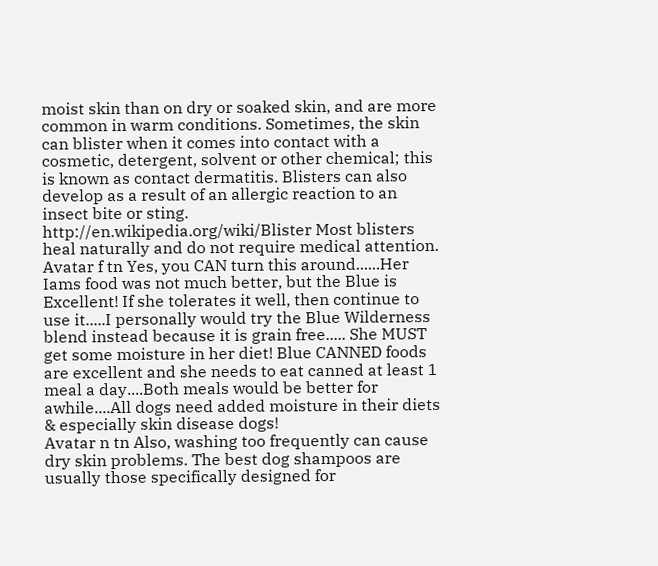moist skin than on dry or soaked skin, and are more common in warm conditions. Sometimes, the skin can blister when it comes into contact with a cosmetic, detergent, solvent or other chemical; this is known as contact dermatitis. Blisters can also develop as a result of an allergic reaction to an insect bite or sting. http://en.wikipedia.org/wiki/Blister Most blisters heal naturally and do not require medical attention.
Avatar f tn Yes, you CAN turn this around......Her Iams food was not much better, but the Blue is Excellent! If she tolerates it well, then continue to use it.....I personally would try the Blue Wilderness blend instead because it is grain free..... She MUST get some moisture in her diet! Blue CANNED foods are excellent and she needs to eat canned at least 1 meal a day....Both meals would be better for awhile....All dogs need added moisture in their diets & especially skin disease dogs!
Avatar n tn Also, washing too frequently can cause dry skin problems. The best dog shampoos are usually those specifically designed for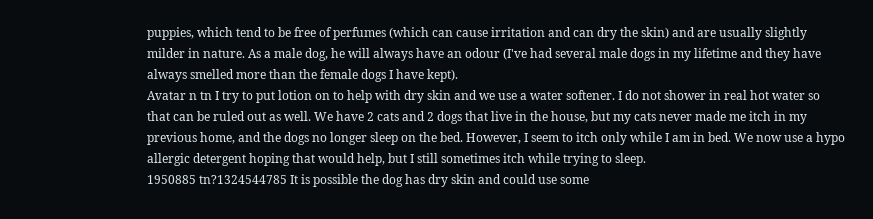puppies, which tend to be free of perfumes (which can cause irritation and can dry the skin) and are usually slightly milder in nature. As a male dog, he will always have an odour (I've had several male dogs in my lifetime and they have always smelled more than the female dogs I have kept).
Avatar n tn I try to put lotion on to help with dry skin and we use a water softener. I do not shower in real hot water so that can be ruled out as well. We have 2 cats and 2 dogs that live in the house, but my cats never made me itch in my previous home, and the dogs no longer sleep on the bed. However, I seem to itch only while I am in bed. We now use a hypo allergic detergent hoping that would help, but I still sometimes itch while trying to sleep.
1950885 tn?1324544785 It is possible the dog has dry skin and could use some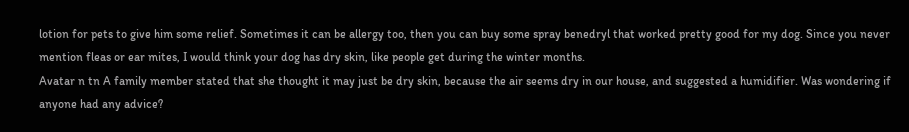lotion for pets to give him some relief. Sometimes it can be allergy too, then you can buy some spray benedryl that worked pretty good for my dog. Since you never mention fleas or ear mites, I would think your dog has dry skin, like people get during the winter months.
Avatar n tn A family member stated that she thought it may just be dry skin, because the air seems dry in our house, and suggested a humidifier. Was wondering if anyone had any advice?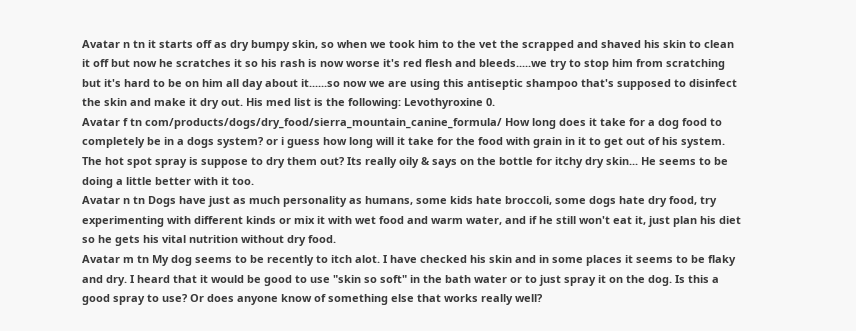Avatar n tn it starts off as dry bumpy skin, so when we took him to the vet the scrapped and shaved his skin to clean it off but now he scratches it so his rash is now worse it's red flesh and bleeds.....we try to stop him from scratching but it's hard to be on him all day about it......so now we are using this antiseptic shampoo that's supposed to disinfect the skin and make it dry out. His med list is the following: Levothyroxine 0.
Avatar f tn com/products/dogs/dry_food/sierra_mountain_canine_formula/ How long does it take for a dog food to completely be in a dogs system? or i guess how long will it take for the food with grain in it to get out of his system. The hot spot spray is suppose to dry them out? Its really oily & says on the bottle for itchy dry skin... He seems to be doing a little better with it too.
Avatar n tn Dogs have just as much personality as humans, some kids hate broccoli, some dogs hate dry food, try experimenting with different kinds or mix it with wet food and warm water, and if he still won't eat it, just plan his diet so he gets his vital nutrition without dry food.
Avatar m tn My dog seems to be recently to itch alot. I have checked his skin and in some places it seems to be flaky and dry. I heard that it would be good to use "skin so soft" in the bath water or to just spray it on the dog. Is this a good spray to use? Or does anyone know of something else that works really well?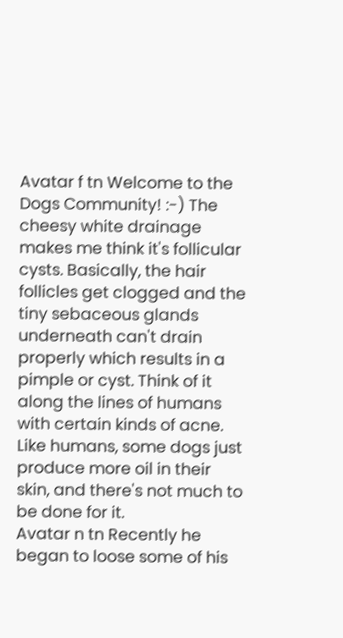Avatar f tn Welcome to the Dogs Community! :-) The cheesy white drainage makes me think it's follicular cysts. Basically, the hair follicles get clogged and the tiny sebaceous glands underneath can't drain properly which results in a pimple or cyst. Think of it along the lines of humans with certain kinds of acne. Like humans, some dogs just produce more oil in their skin, and there's not much to be done for it.
Avatar n tn Recently he began to loose some of his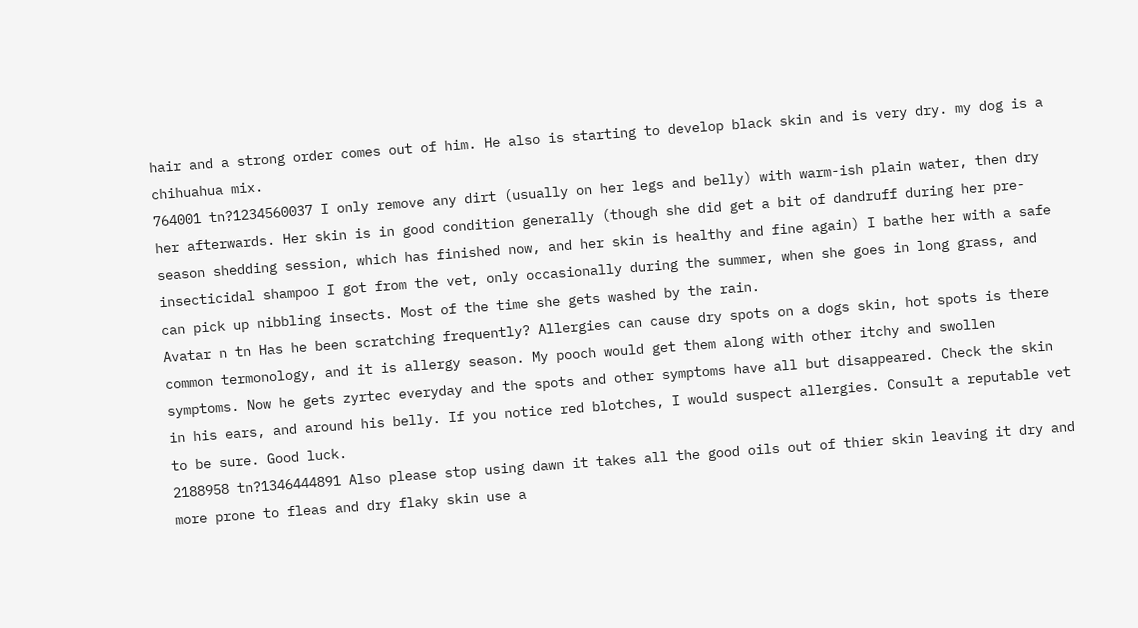hair and a strong order comes out of him. He also is starting to develop black skin and is very dry. my dog is a chihuahua mix.
764001 tn?1234560037 I only remove any dirt (usually on her legs and belly) with warm-ish plain water, then dry her afterwards. Her skin is in good condition generally (though she did get a bit of dandruff during her pre-season shedding session, which has finished now, and her skin is healthy and fine again) I bathe her with a safe insecticidal shampoo I got from the vet, only occasionally during the summer, when she goes in long grass, and can pick up nibbling insects. Most of the time she gets washed by the rain.
Avatar n tn Has he been scratching frequently? Allergies can cause dry spots on a dogs skin, hot spots is there common termonology, and it is allergy season. My pooch would get them along with other itchy and swollen symptoms. Now he gets zyrtec everyday and the spots and other symptoms have all but disappeared. Check the skin in his ears, and around his belly. If you notice red blotches, I would suspect allergies. Consult a reputable vet to be sure. Good luck.
2188958 tn?1346444891 Also please stop using dawn it takes all the good oils out of thier skin leaving it dry and more prone to fleas and dry flaky skin use a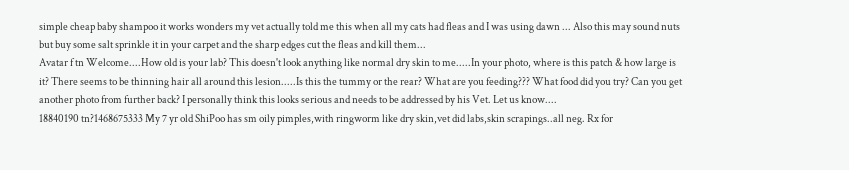simple cheap baby shampoo it works wonders my vet actually told me this when all my cats had fleas and I was using dawn ... Also this may sound nuts but buy some salt sprinkle it in your carpet and the sharp edges cut the fleas and kill them...
Avatar f tn Welcome....How old is your lab? This doesn't look anything like normal dry skin to me.....In your photo, where is this patch & how large is it? There seems to be thinning hair all around this lesion.....Is this the tummy or the rear? What are you feeding??? What food did you try? Can you get another photo from further back? I personally think this looks serious and needs to be addressed by his Vet. Let us know....
18840190 tn?1468675333 My 7 yr old ShiPoo has sm oily pimples,with ringworm like dry skin,vet did labs,skin scrapings..all neg. Rx for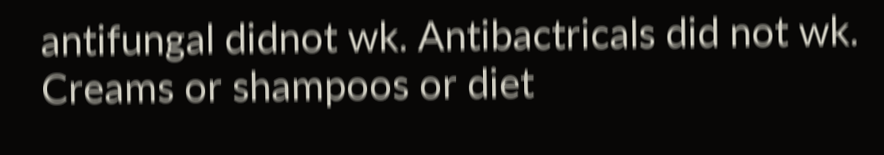antifungal didnot wk. Antibactricals did not wk. Creams or shampoos or diet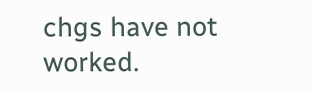chgs have not worked.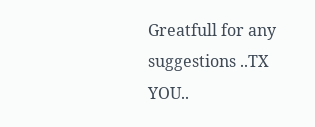Greatfull for any suggestions ..TX YOU..